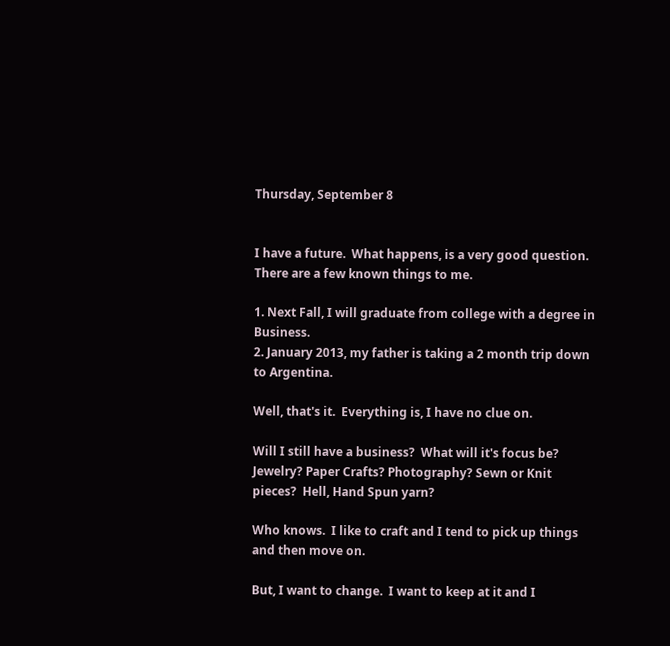Thursday, September 8


I have a future.  What happens, is a very good question.  There are a few known things to me.

1. Next Fall, I will graduate from college with a degree in Business.
2. January 2013, my father is taking a 2 month trip down to Argentina.

Well, that's it.  Everything is, I have no clue on.

Will I still have a business?  What will it's focus be?  Jewelry? Paper Crafts? Photography? Sewn or Knit pieces?  Hell, Hand Spun yarn?

Who knows.  I like to craft and I tend to pick up things and then move on.

But, I want to change.  I want to keep at it and I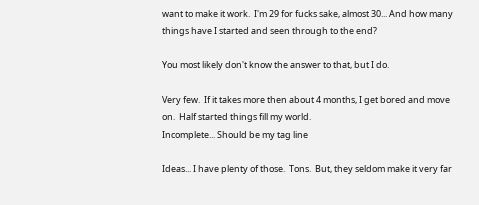want to make it work.  I'm 29 for fucks sake, almost 30... And how many things have I started and seen through to the end?

You most likely don't know the answer to that, but I do.

Very few.  If it takes more then about 4 months, I get bored and move on.  Half started things fill my world.
Incomplete... Should be my tag line

Ideas... I have plenty of those.  Tons.  But, they seldom make it very far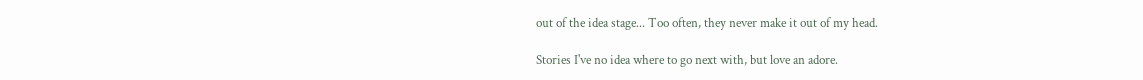out of the idea stage... Too often, they never make it out of my head.

Stories I've no idea where to go next with, but love an adore.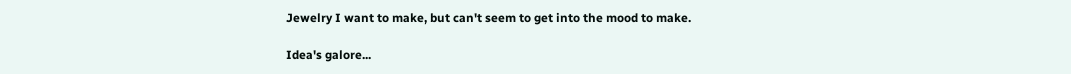Jewelry I want to make, but can't seem to get into the mood to make.

Idea's galore...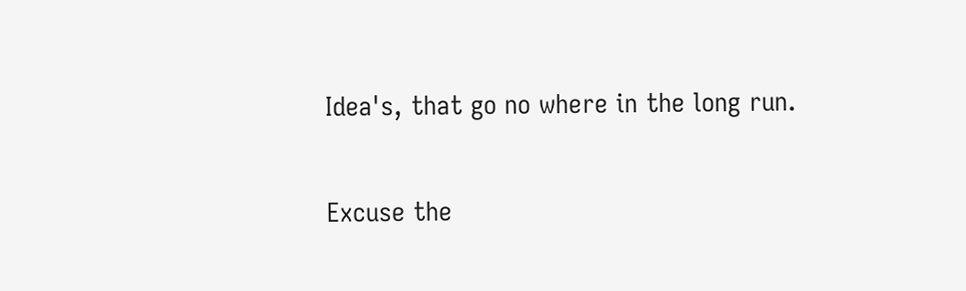Idea's, that go no where in the long run.

Excuse the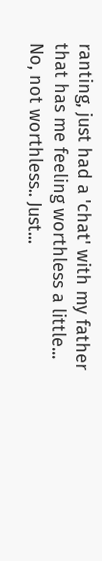ranting, just had a 'chat' with my father that has me feeling worthless a little... No, not worthless.. Just...